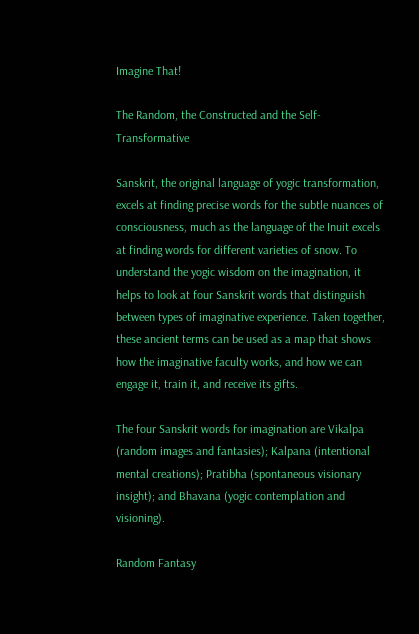Imagine That!

The Random, the Constructed and the Self-Transformative

Sanskrit, the original language of yogic transformation, excels at finding precise words for the subtle nuances of consciousness, much as the language of the Inuit excels at finding words for different varieties of snow. To understand the yogic wisdom on the imagination, it helps to look at four Sanskrit words that distinguish between types of imaginative experience. Taken together, these ancient terms can be used as a map that shows how the imaginative faculty works, and how we can engage it, train it, and receive its gifts.

The four Sanskrit words for imagination are Vikalpa (random images and fantasies); Kalpana (intentional mental creations); Pratibha (spontaneous visionary insight); and Bhavana (yogic contemplation and visioning).

Random Fantasy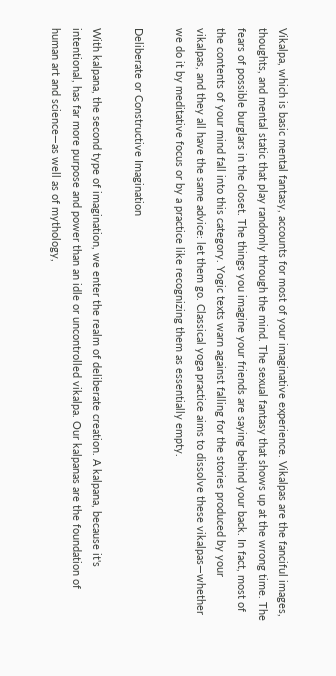Vikalpa, which is basic mental fantasy, accounts for most of your imaginative experience. Vikalpas are the fanciful images, thoughts, and mental static that play randomly through the mind. The sexual fantasy that shows up at the wrong time. The fears of possible burglars in the closet. The things you imagine your friends are saying behind your back. In fact, most of the contents of your mind fall into this category. Yogic texts warn against falling for the stories produced by your vikalpas, and they all have the same advice: let them go. Classical yoga practice aims to dissolve these vikalpas—whether we do it by meditative focus or by a practice like recognizing them as essentially empty.

Deliberate or Constructive Imagination

With kalpana, the second type of imagination, we enter the realm of deliberate creation. A kalpana, because it's intentional, has far more purpose and power than an idle or uncontrolled vikalpa. Our kalpanas are the foundation of human art and science—as well as of mythology,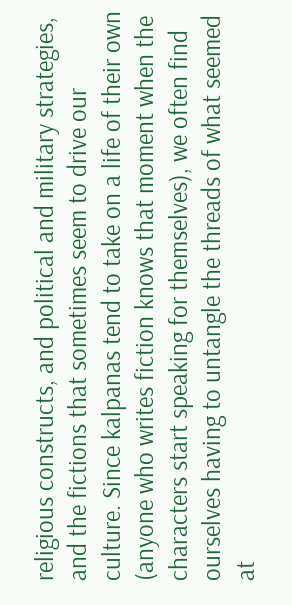religious constructs, and political and military strategies, and the fictions that sometimes seem to drive our culture. Since kalpanas tend to take on a life of their own (anyone who writes fiction knows that moment when the characters start speaking for themselves), we often find ourselves having to untangle the threads of what seemed at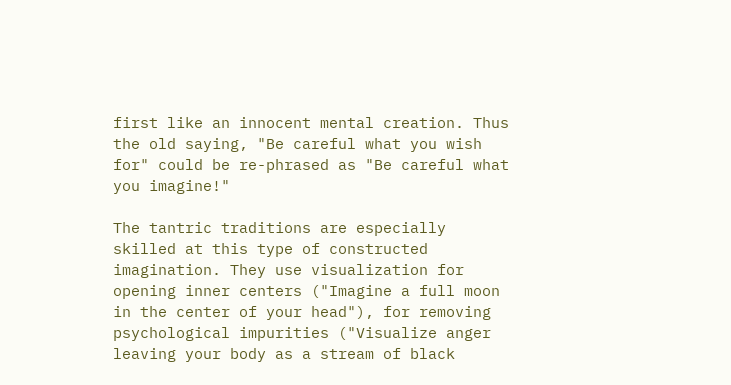first like an innocent mental creation. Thus the old saying, "Be careful what you wish for" could be re-phrased as "Be careful what you imagine!"

The tantric traditions are especially skilled at this type of constructed imagination. They use visualization for opening inner centers ("Imagine a full moon in the center of your head"), for removing psychological impurities ("Visualize anger leaving your body as a stream of black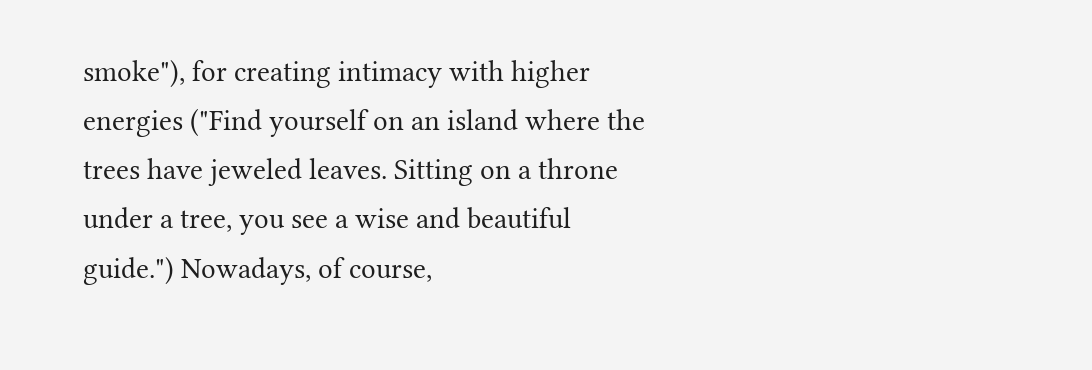smoke"), for creating intimacy with higher energies ("Find yourself on an island where the trees have jeweled leaves. Sitting on a throne under a tree, you see a wise and beautiful guide.") Nowadays, of course,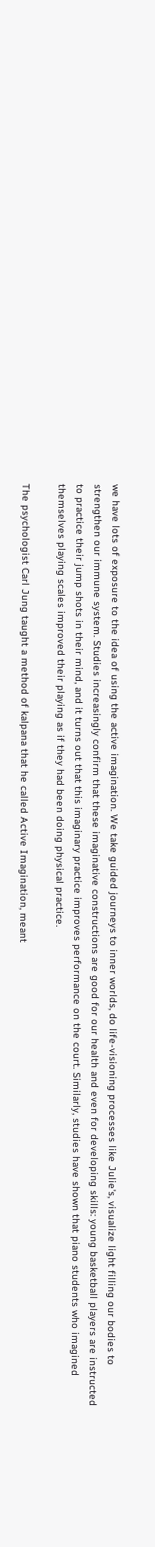we have lots of exposure to the idea of using the active imagination. We take guided journeys to inner worlds, do life-visioning processes like Julie's, visualize light filling our bodies to strengthen our immune system. Studies increasingly confirm that these imaginative constructions are good for our health and even for developing skills: young basketball players are instructed to practice their jump shots in their mind, and it turns out that this imaginary practice improves performance on the court. Similarly, studies have shown that piano students who imagined themselves playing scales improved their playing as if they had been doing physical practice.

The psychologist Carl Jung taught a method of kalpana that he called Active Imagination, meant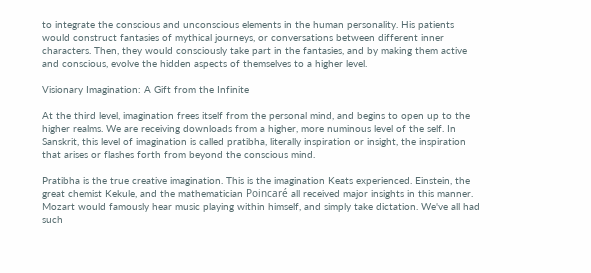to integrate the conscious and unconscious elements in the human personality. His patients would construct fantasies of mythical journeys, or conversations between different inner characters. Then, they would consciously take part in the fantasies, and by making them active and conscious, evolve the hidden aspects of themselves to a higher level.

Visionary Imagination: A Gift from the Infinite

At the third level, imagination frees itself from the personal mind, and begins to open up to the higher realms. We are receiving downloads from a higher, more numinous level of the self. In Sanskrit, this level of imagination is called pratibha, literally inspiration or insight, the inspiration that arises or flashes forth from beyond the conscious mind.

Pratibha is the true creative imagination. This is the imagination Keats experienced. Einstein, the great chemist Kekule, and the mathematician Poincaré all received major insights in this manner. Mozart would famously hear music playing within himself, and simply take dictation. We've all had such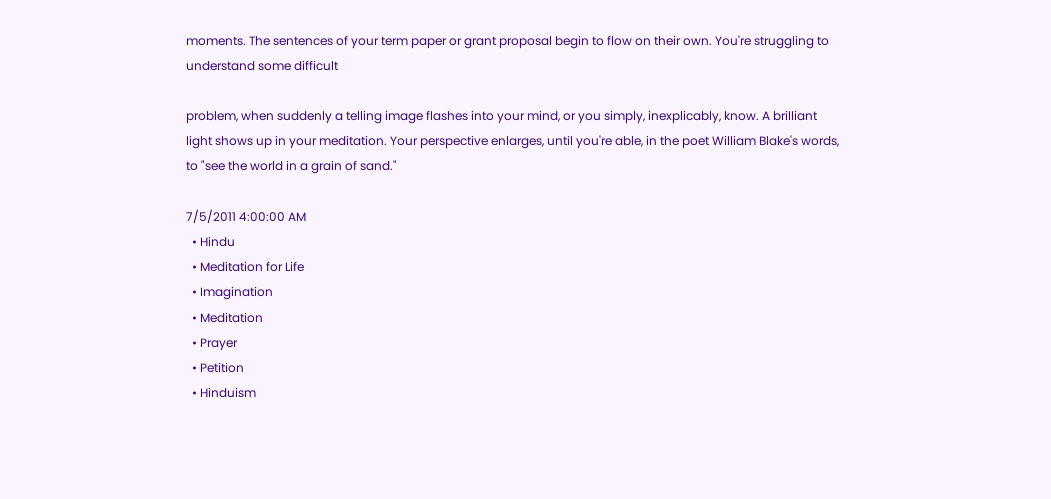moments. The sentences of your term paper or grant proposal begin to flow on their own. You're struggling to understand some difficult

problem, when suddenly a telling image flashes into your mind, or you simply, inexplicably, know. A brilliant light shows up in your meditation. Your perspective enlarges, until you're able, in the poet William Blake's words, to "see the world in a grain of sand."

7/5/2011 4:00:00 AM
  • Hindu
  • Meditation for Life
  • Imagination
  • Meditation
  • Prayer
  • Petition
  • Hinduism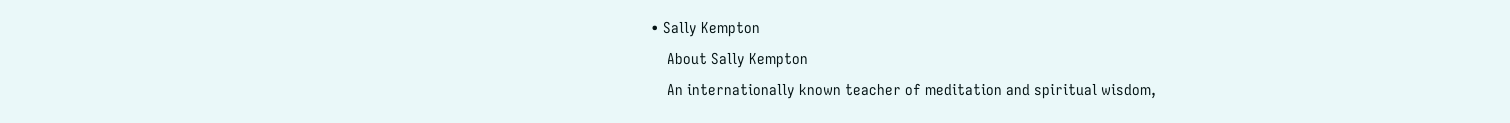• Sally Kempton
    About Sally Kempton
    An internationally known teacher of meditation and spiritual wisdom,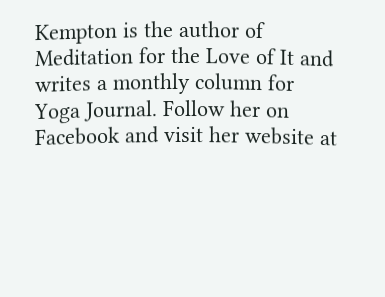Kempton is the author of Meditation for the Love of It and writes a monthly column for Yoga Journal. Follow her on Facebook and visit her website at